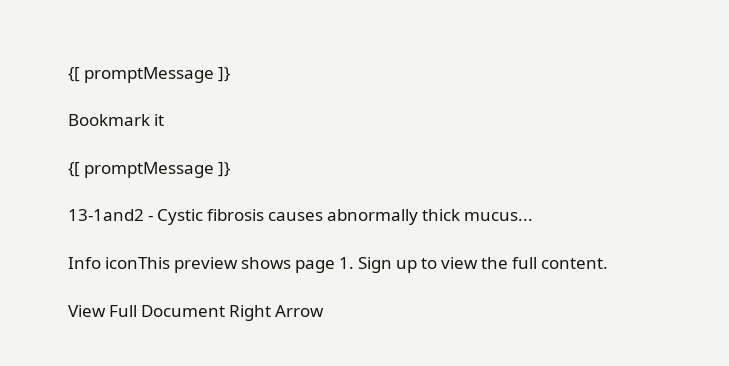{[ promptMessage ]}

Bookmark it

{[ promptMessage ]}

13-1and2 - Cystic fibrosis causes abnormally thick mucus...

Info iconThis preview shows page 1. Sign up to view the full content.

View Full Document Right Arrow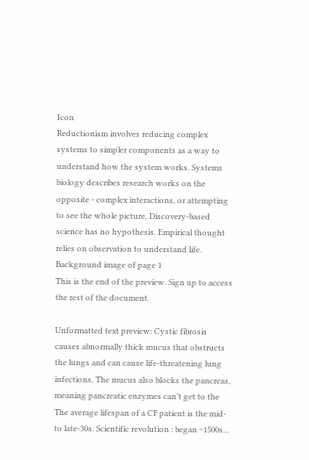Icon
Reductionism involves reducing complex systems to simpler components as a way to understand how the system works. Systems biology describes research works on the opposite - complex interactions, or attempting to see the whole picture. Discovery-based science has no hypothesis. Empirical thought relies on observation to understand life.
Background image of page 1
This is the end of the preview. Sign up to access the rest of the document.

Unformatted text preview: Cystic fibrosis causes abnormally thick mucus that obstructs the lungs and can cause life-threatening lung infections. The mucus also blocks the pancreas, meaning pancreatic enzymes can’t get to the The average lifespan of a CF patient is the mid- to late-30s. Scientific revolution : began ~1500s...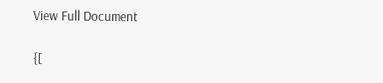View Full Document

{[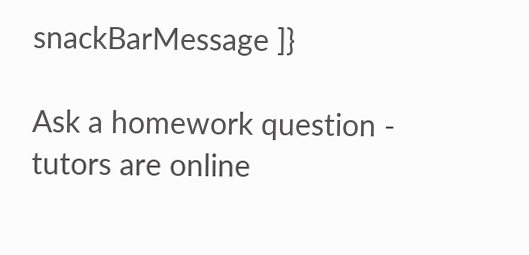snackBarMessage ]}

Ask a homework question - tutors are online